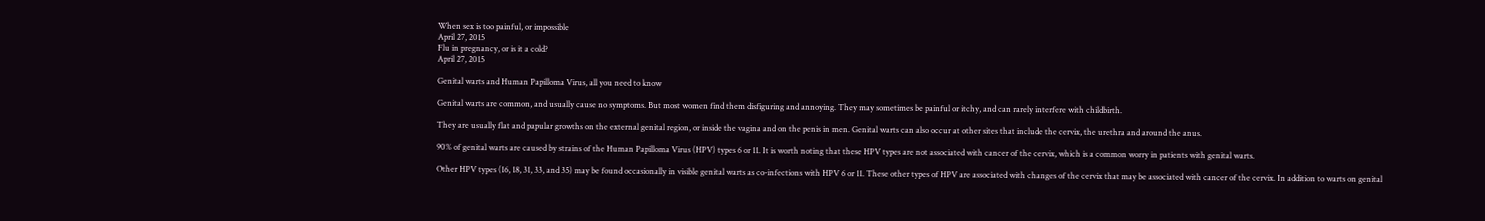When sex is too painful, or impossible
April 27, 2015
Flu in pregnancy, or is it a cold?
April 27, 2015

Genital warts and Human Papilloma Virus, all you need to know

Genital warts are common, and usually cause no symptoms. But most women find them disfiguring and annoying. They may sometimes be painful or itchy, and can rarely interfere with childbirth.

They are usually flat and papular growths on the external genital region, or inside the vagina and on the penis in men. Genital warts can also occur at other sites that include the cervix, the urethra and around the anus.

90% of genital warts are caused by strains of the Human Papilloma Virus (HPV) types 6 or 11. It is worth noting that these HPV types are not associated with cancer of the cervix, which is a common worry in patients with genital warts.

Other HPV types (16, 18, 31, 33, and 35) may be found occasionally in visible genital warts as co-infections with HPV 6 or 11. These other types of HPV are associated with changes of the cervix that may be associated with cancer of the cervix. In addition to warts on genital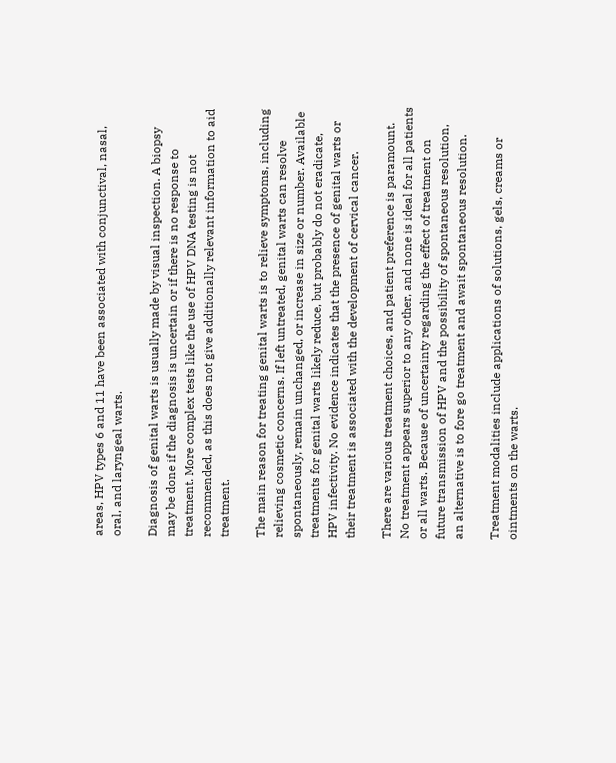areas, HPV types 6 and 11 have been associated with conjunctival, nasal, oral, and laryngeal warts.

Diagnosis of genital warts is usually made by visual inspection. A biopsy may be done if the diagnosis is uncertain or if there is no response to treatment. More complex tests like the use of HPV DNA testing is not recommended, as this does not give additionally relevant information to aid treatment.

The main reason for treating genital warts is to relieve symptoms, including relieving cosmetic concerns. If left untreated, genital warts can resolve spontaneously, remain unchanged, or increase in size or number. Available treatments for genital warts likely reduce, but probably do not eradicate, HPV infectivity. No evidence indicates that the presence of genital warts or their treatment is associated with the development of cervical cancer.

There are various treatment choices, and patient preference is paramount. No treatment appears superior to any other, and none is ideal for all patients or all warts. Because of uncertainty regarding the effect of treatment on future transmission of HPV and the possibility of spontaneous resolution, an alternative is to fore go treatment and await spontaneous resolution.

Treatment modalities include applications of solutions, gels, creams or ointments on the warts.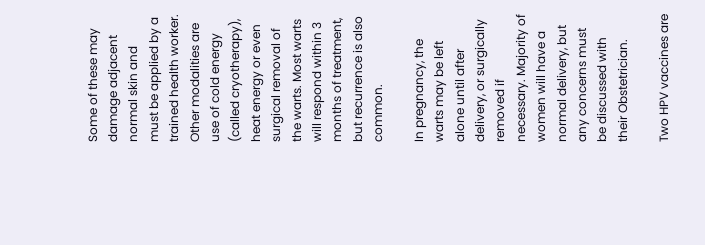Some of these may damage adjacent normal skin and must be applied by a trained health worker. Other modalities are use of cold energy (called cryotherapy), heat energy or even surgical removal of the warts. Most warts will respond within 3 months of treatment, but recurrence is also common.

In pregnancy, the warts may be left alone until after delivery, or surgically removed if necessary. Majority of women will have a normal delivery, but any concerns must be discussed with their Obstetrician.

Two HPV vaccines are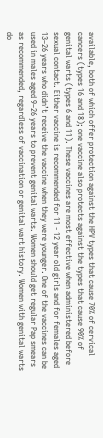available, both of which offer protection against the HPV types that cause 70% of cervical cancers (types 16 and 18); one vaccine also protects against the types that cause 90% of genital warts (types 6 and 11). These vaccines are most effective when administered before sexual contact. Either vaccine is recommended for 11 - 12 year old girls and for females aged 13–26 years who didn’t receive the vaccine when they were younger. One of the vaccines can be used in males aged 9–26 years to prevent genital warts. Women should get regular Pap smears as recommended, regardless of vaccination or genital wart history. Women with genital warts do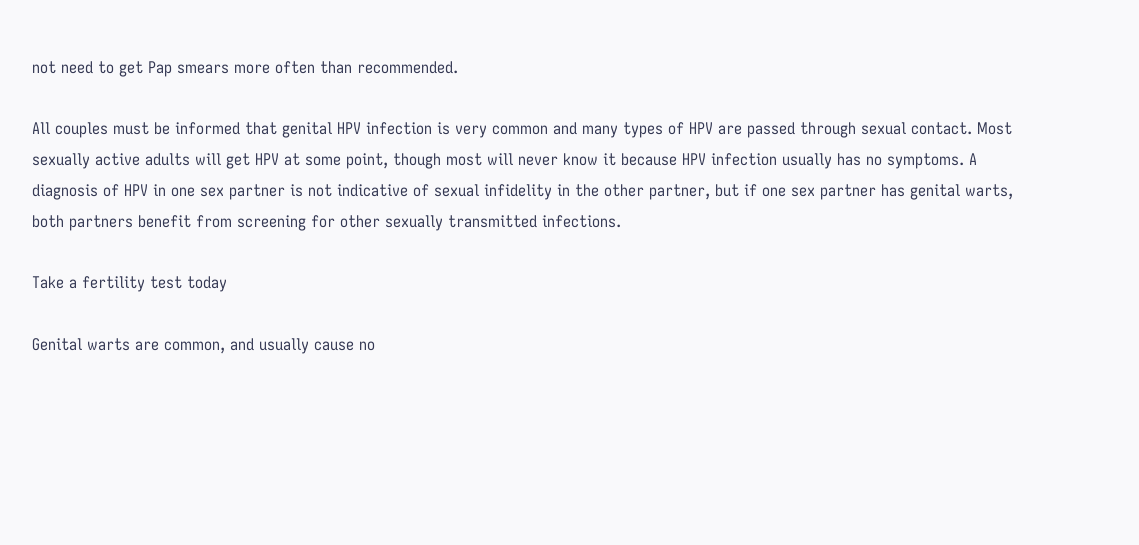not need to get Pap smears more often than recommended.

All couples must be informed that genital HPV infection is very common and many types of HPV are passed through sexual contact. Most sexually active adults will get HPV at some point, though most will never know it because HPV infection usually has no symptoms. A diagnosis of HPV in one sex partner is not indicative of sexual infidelity in the other partner, but if one sex partner has genital warts, both partners benefit from screening for other sexually transmitted infections.

Take a fertility test today

Genital warts are common, and usually cause no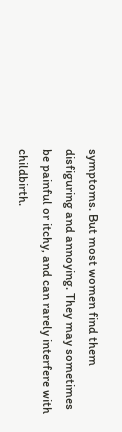symptoms. But most women find them disfiguring and annoying. They may sometimes be painful or itchy, and can rarely interfere with childbirth.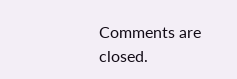Comments are closed.